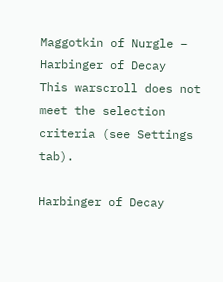Maggotkin of Nurgle – Harbinger of Decay
This warscroll does not meet the selection criteria (see Settings tab).

Harbinger of Decay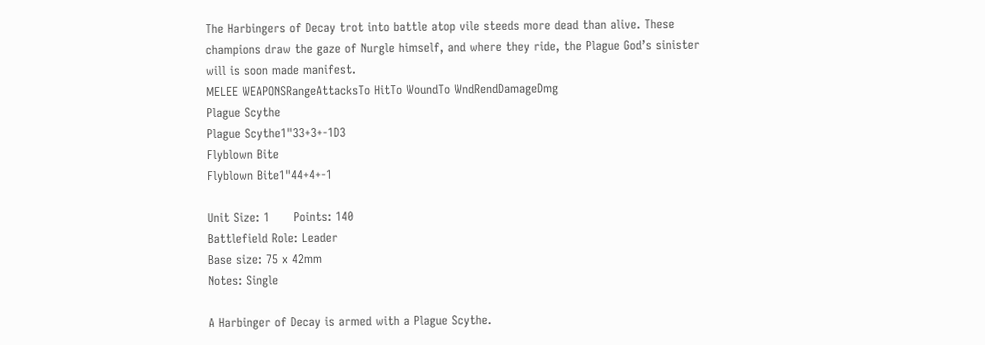The Harbingers of Decay trot into battle atop vile steeds more dead than alive. These champions draw the gaze of Nurgle himself, and where they ride, the Plague God’s sinister will is soon made manifest.
MELEE WEAPONSRangeAttacksTo HitTo WoundTo WndRendDamageDmg
Plague Scythe
Plague Scythe1"33+3+-1D3
Flyblown Bite
Flyblown Bite1"44+4+-1

Unit Size: 1      Points: 140
Battlefield Role: Leader
Base size: 75 x 42mm
Notes: Single

A Harbinger of Decay is armed with a Plague Scythe.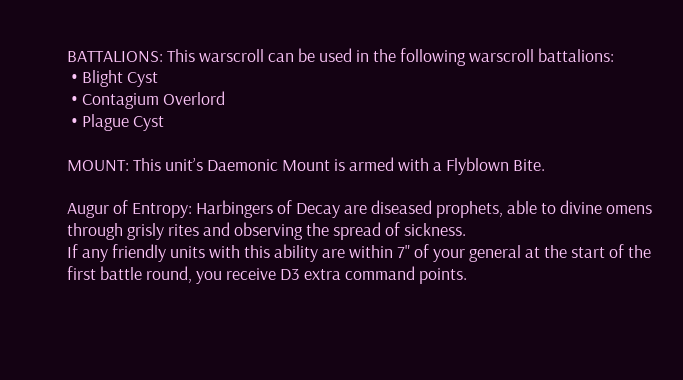BATTALIONS: This warscroll can be used in the following warscroll battalions:
 • Blight Cyst
 • Contagium Overlord
 • Plague Cyst

MOUNT: This unit’s Daemonic Mount is armed with a Flyblown Bite.

Augur of Entropy: Harbingers of Decay are diseased prophets, able to divine omens through grisly rites and observing the spread of sickness.
If any friendly units with this ability are within 7" of your general at the start of the first battle round, you receive D3 extra command points.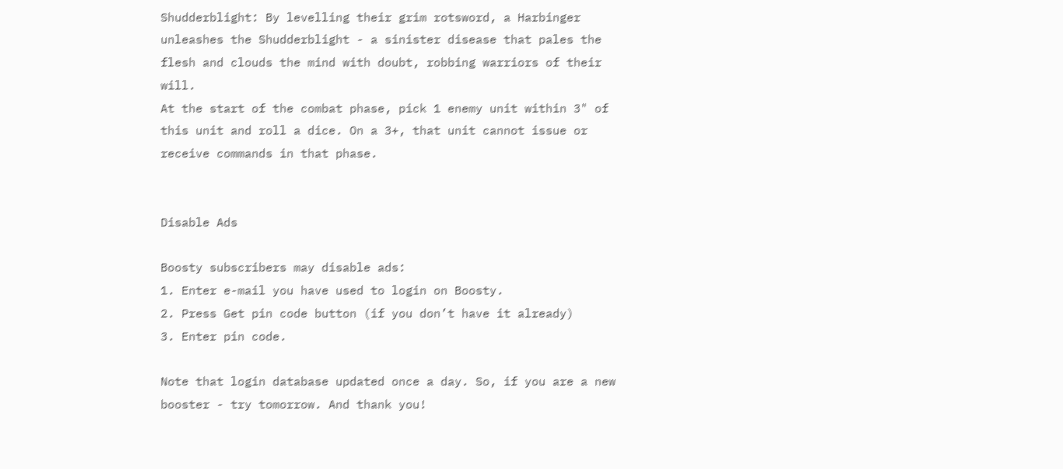Shudderblight: By levelling their grim rotsword, a Harbinger unleashes the Shudderblight - a sinister disease that pales the flesh and clouds the mind with doubt, robbing warriors of their will.
At the start of the combat phase, pick 1 enemy unit within 3" of this unit and roll a dice. On a 3+, that unit cannot issue or receive commands in that phase.


Disable Ads

Boosty subscribers may disable ads:
1. Enter e-mail you have used to login on Boosty.
2. Press Get pin code button (if you don’t have it already)
3. Enter pin code.

Note that login database updated once a day. So, if you are a new booster - try tomorrow. And thank you!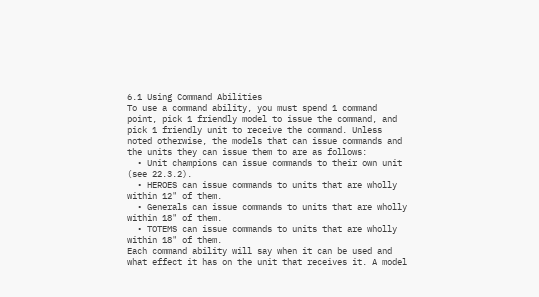6.1 Using Command Abilities
To use a command ability, you must spend 1 command point, pick 1 friendly model to issue the command, and pick 1 friendly unit to receive the command. Unless noted otherwise, the models that can issue commands and the units they can issue them to are as follows:
  • Unit champions can issue commands to their own unit (see 22.3.2).
  • HEROES can issue commands to units that are wholly within 12" of them.
  • Generals can issue commands to units that are wholly within 18" of them.
  • TOTEMS can issue commands to units that are wholly within 18" of them.
Each command ability will say when it can be used and what effect it has on the unit that receives it. A model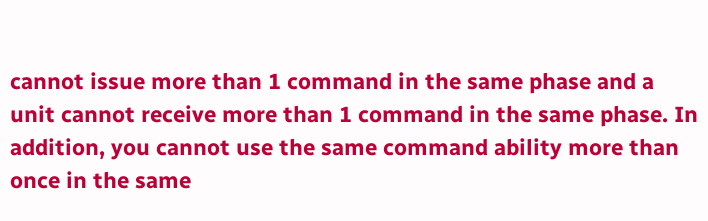cannot issue more than 1 command in the same phase and a unit cannot receive more than 1 command in the same phase. In addition, you cannot use the same command ability more than once in the same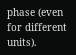phase (even for different units).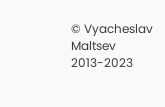© Vyacheslav Maltsev 2013-2023